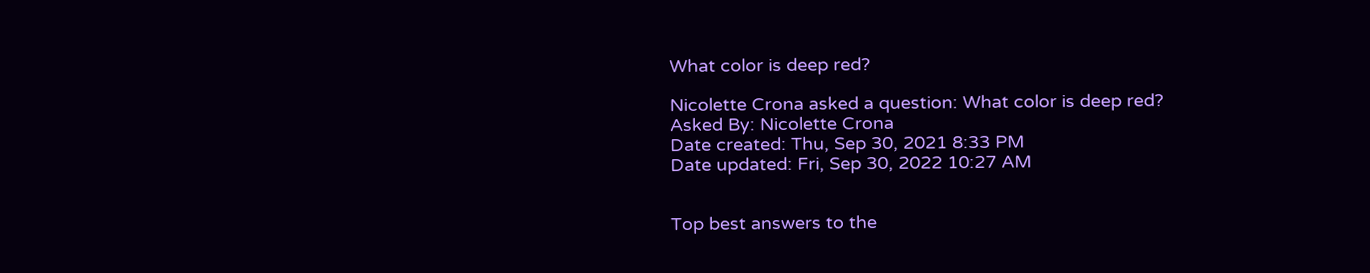What color is deep red?

Nicolette Crona asked a question: What color is deep red?
Asked By: Nicolette Crona
Date created: Thu, Sep 30, 2021 8:33 PM
Date updated: Fri, Sep 30, 2022 10:27 AM


Top best answers to the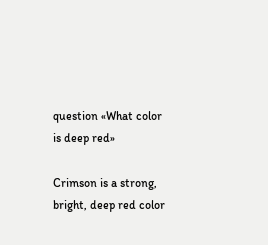question «What color is deep red»

Crimson is a strong, bright, deep red color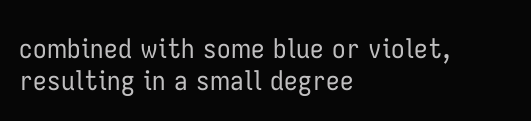combined with some blue or violet, resulting in a small degree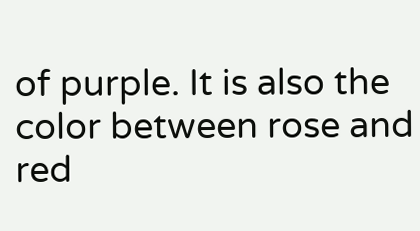of purple. It is also the color between rose and red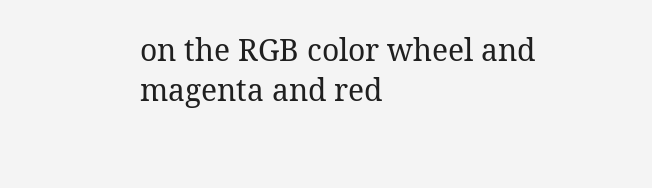on the RGB color wheel and magenta and red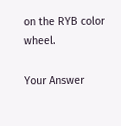on the RYB color wheel.

Your Answer